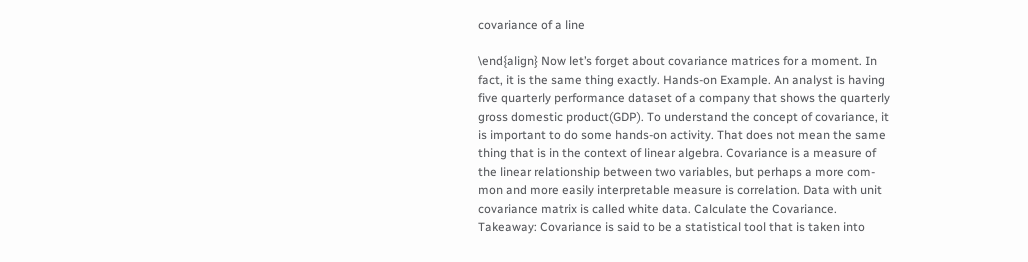covariance of a line

\end{align} Now let’s forget about covariance matrices for a moment. In fact, it is the same thing exactly. Hands-on Example. An analyst is having five quarterly performance dataset of a company that shows the quarterly gross domestic product(GDP). To understand the concept of covariance, it is important to do some hands-on activity. That does not mean the same thing that is in the context of linear algebra. Covariance is a measure of the linear relationship between two variables, but perhaps a more com-mon and more easily interpretable measure is correlation. Data with unit covariance matrix is called white data. Calculate the Covariance. Takeaway: Covariance is said to be a statistical tool that is taken into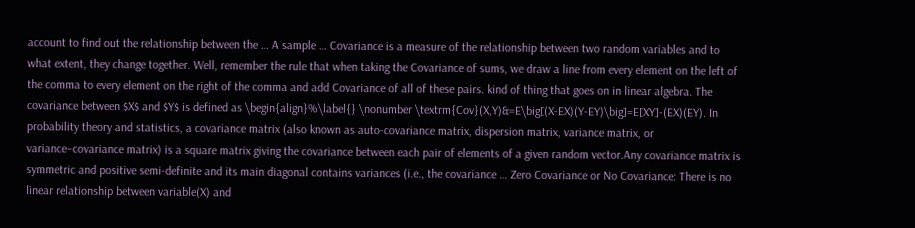account to find out the relationship between the … A sample … Covariance is a measure of the relationship between two random variables and to what extent, they change together. Well, remember the rule that when taking the Covariance of sums, we draw a line from every element on the left of the comma to every element on the right of the comma and add Covariance of all of these pairs. kind of thing that goes on in linear algebra. The covariance between $X$ and $Y$ is defined as \begin{align}%\label{} \nonumber \textrm{Cov}(X,Y)&=E\big[(X-EX)(Y-EY)\big]=E[XY]-(EX)(EY). In probability theory and statistics, a covariance matrix (also known as auto-covariance matrix, dispersion matrix, variance matrix, or variance–covariance matrix) is a square matrix giving the covariance between each pair of elements of a given random vector.Any covariance matrix is symmetric and positive semi-definite and its main diagonal contains variances (i.e., the covariance … Zero Covariance or No Covariance: There is no linear relationship between variable(X) and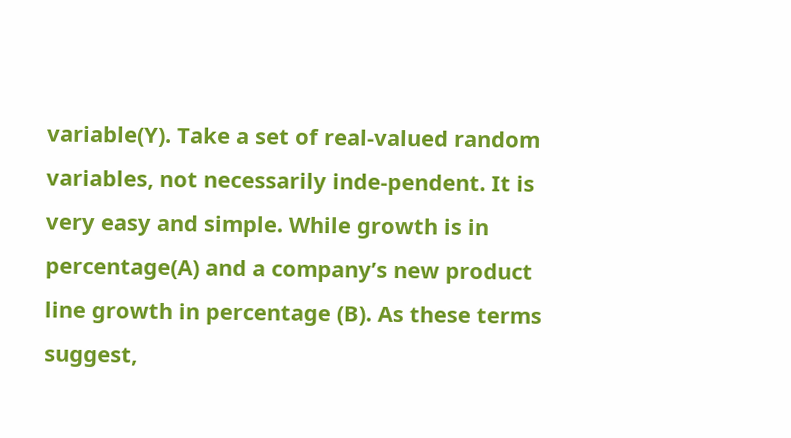variable(Y). Take a set of real-valued random variables, not necessarily inde-pendent. It is very easy and simple. While growth is in percentage(A) and a company’s new product line growth in percentage (B). As these terms suggest,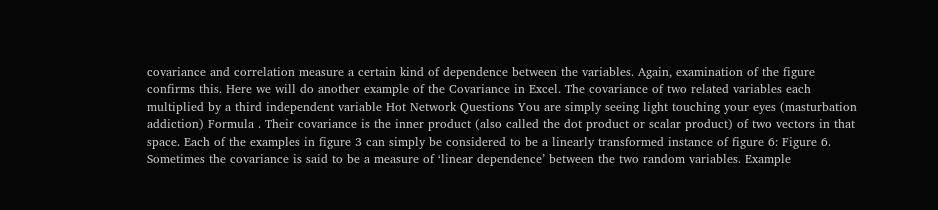covariance and correlation measure a certain kind of dependence between the variables. Again, examination of the figure confirms this. Here we will do another example of the Covariance in Excel. The covariance of two related variables each multiplied by a third independent variable Hot Network Questions You are simply seeing light touching your eyes (masturbation addiction) Formula . Their covariance is the inner product (also called the dot product or scalar product) of two vectors in that space. Each of the examples in figure 3 can simply be considered to be a linearly transformed instance of figure 6: Figure 6. Sometimes the covariance is said to be a measure of ‘linear dependence’ between the two random variables. Example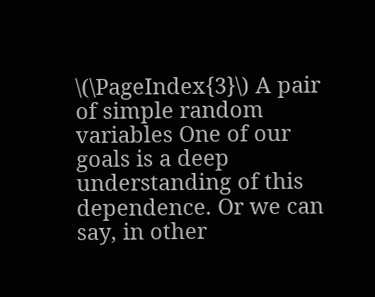\(\PageIndex{3}\) A pair of simple random variables One of our goals is a deep understanding of this dependence. Or we can say, in other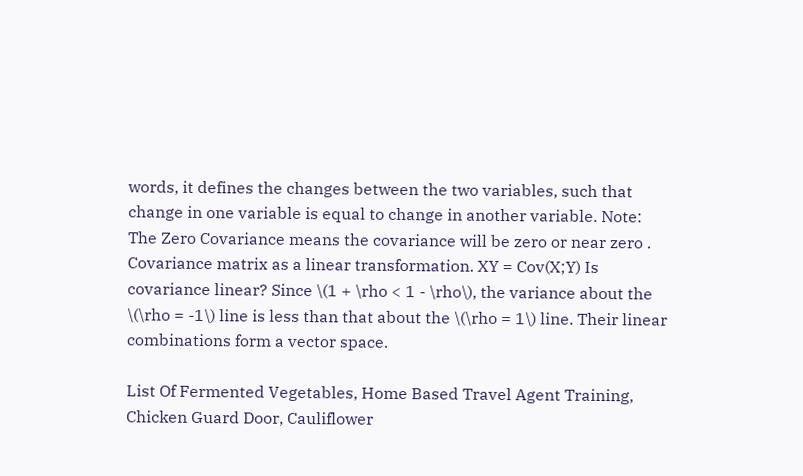words, it defines the changes between the two variables, such that change in one variable is equal to change in another variable. Note: The Zero Covariance means the covariance will be zero or near zero . Covariance matrix as a linear transformation. XY = Cov(X;Y) Is covariance linear? Since \(1 + \rho < 1 - \rho\), the variance about the \(\rho = -1\) line is less than that about the \(\rho = 1\) line. Their linear combinations form a vector space.

List Of Fermented Vegetables, Home Based Travel Agent Training, Chicken Guard Door, Cauliflower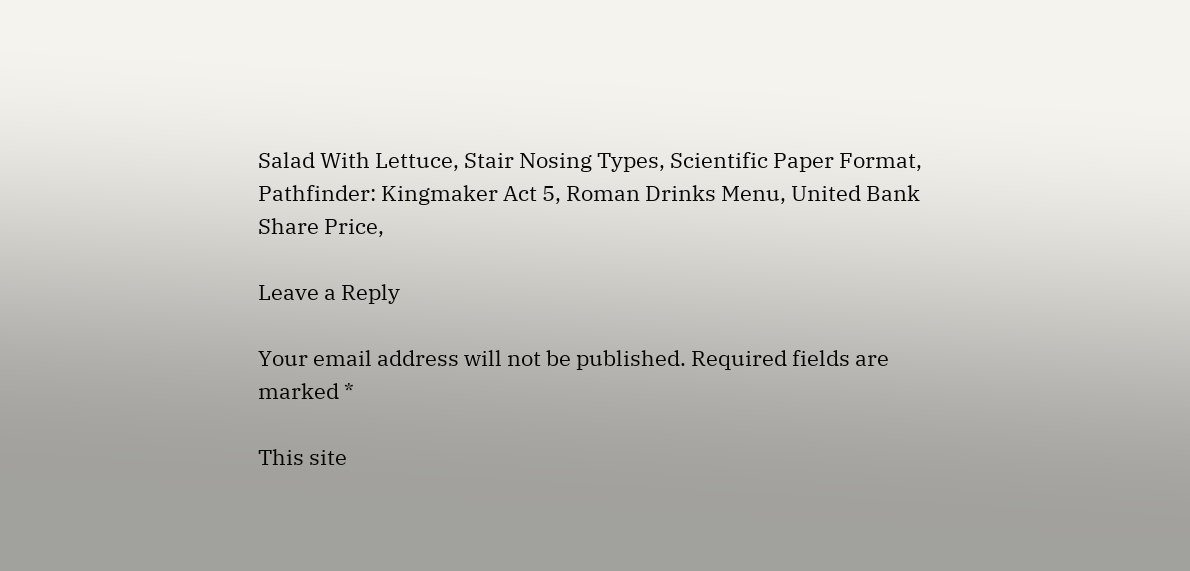Salad With Lettuce, Stair Nosing Types, Scientific Paper Format, Pathfinder: Kingmaker Act 5, Roman Drinks Menu, United Bank Share Price,

Leave a Reply

Your email address will not be published. Required fields are marked *

This site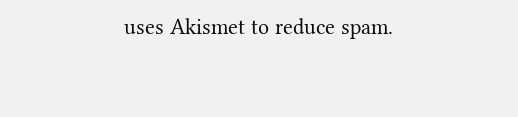uses Akismet to reduce spam.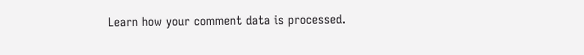Learn how your comment data is processed.